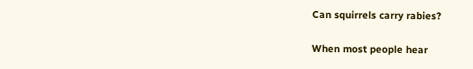Can squirrels carry rabies?

When most people hear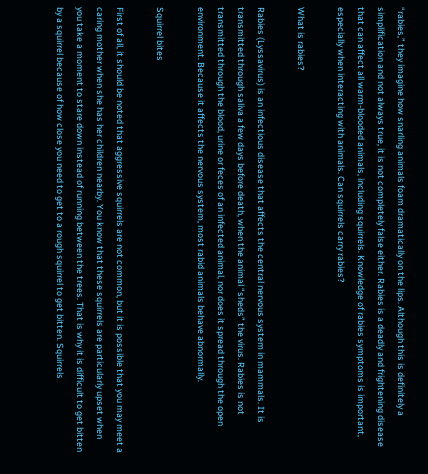“rabies,” they imagine how snarling animals foam dramatically on the lips. Although this is definitely a simplification and not always true, it is not completely false either. Rabies is a deadly and frightening disease that can affect all warm-blooded animals, including squirrels. Knowledge of rabies symptoms is important, especially when interacting with animals. Can squirrels carry rabies?

What is rabies?

Rabies (Lyssavirus) is an infectious disease that affects the central nervous system in mammals. It is transmitted through saliva a few days before death, when the animal “sheds” the virus. Rabies is not transmitted through the blood, urine or feces of an infected animal, nor does it spread through the open environment. Because it affects the nervous system, most rabid animals behave abnormally.

Squirrel bites

First of all, it should be noted that aggressive squirrels are not common, but it is possible that you may meet a caring mother when she has her children nearby. You know that these squirrels are particularly upset when you take a moment to stare down instead of running between the trees. That is why it is difficult to get bitten by a squirrel because of how close you need to get to a rough squirrel to get bitten. Squirrels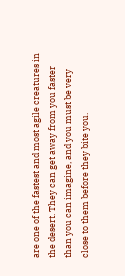are one of the fastest and most agile creatures in the desert. They can get away from you faster than you can imagine, and you must be very close to them before they bite you.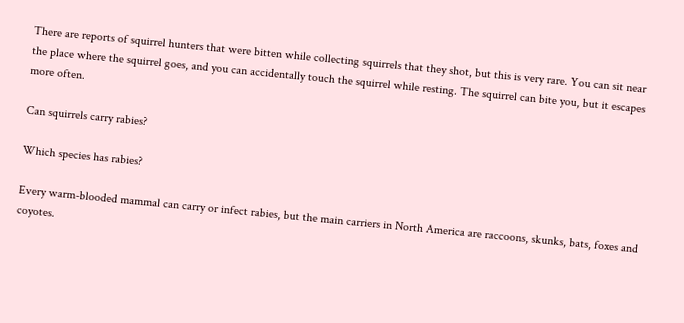There are reports of squirrel hunters that were bitten while collecting squirrels that they shot, but this is very rare. You can sit near the place where the squirrel goes, and you can accidentally touch the squirrel while resting. The squirrel can bite you, but it escapes more often.

Can squirrels carry rabies?

Which species has rabies?

Every warm-blooded mammal can carry or infect rabies, but the main carriers in North America are raccoons, skunks, bats, foxes and coyotes.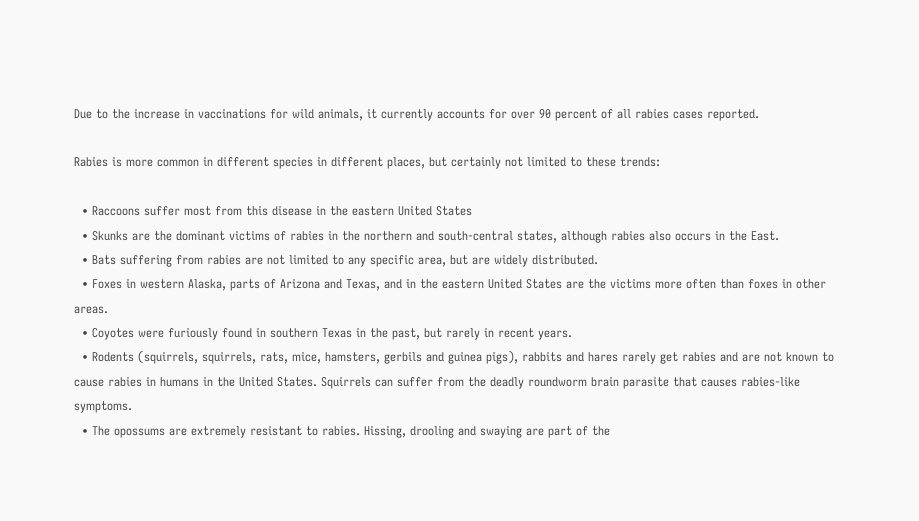Due to the increase in vaccinations for wild animals, it currently accounts for over 90 percent of all rabies cases reported.

Rabies is more common in different species in different places, but certainly not limited to these trends:

  • Raccoons suffer most from this disease in the eastern United States
  • Skunks are the dominant victims of rabies in the northern and south-central states, although rabies also occurs in the East.
  • Bats suffering from rabies are not limited to any specific area, but are widely distributed.
  • Foxes in western Alaska, parts of Arizona and Texas, and in the eastern United States are the victims more often than foxes in other areas.
  • Coyotes were furiously found in southern Texas in the past, but rarely in recent years.
  • Rodents (squirrels, squirrels, rats, mice, hamsters, gerbils and guinea pigs), rabbits and hares rarely get rabies and are not known to cause rabies in humans in the United States. Squirrels can suffer from the deadly roundworm brain parasite that causes rabies-like symptoms.
  • The opossums are extremely resistant to rabies. Hissing, drooling and swaying are part of the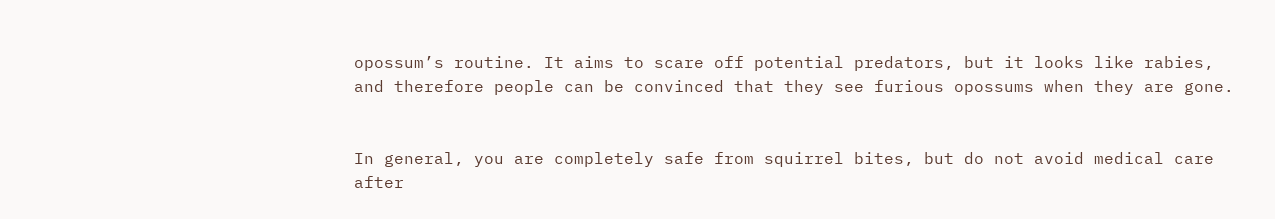opossum’s routine. It aims to scare off potential predators, but it looks like rabies, and therefore people can be convinced that they see furious opossums when they are gone.


In general, you are completely safe from squirrel bites, but do not avoid medical care after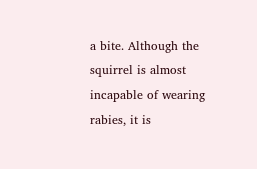a bite. Although the squirrel is almost incapable of wearing rabies, it is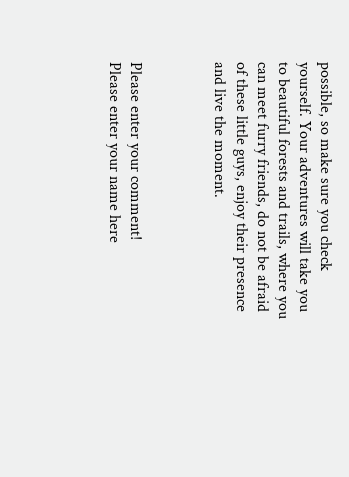possible, so make sure you check yourself. Your adventures will take you to beautiful forests and trails, where you can meet furry friends, do not be afraid of these little guys, enjoy their presence and live the moment.



Please enter your comment!
Please enter your name here